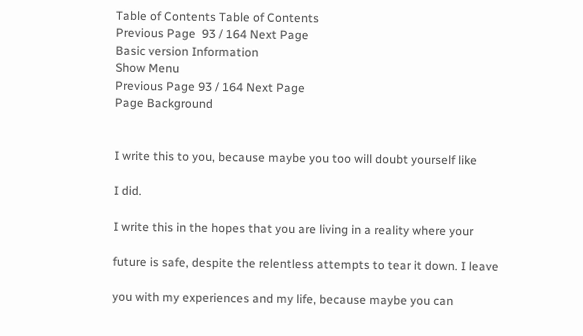Table of Contents Table of Contents
Previous Page  93 / 164 Next Page
Basic version Information
Show Menu
Previous Page 93 / 164 Next Page
Page Background


I write this to you, because maybe you too will doubt yourself like

I did.

I write this in the hopes that you are living in a reality where your

future is safe, despite the relentless attempts to tear it down. I leave

you with my experiences and my life, because maybe you can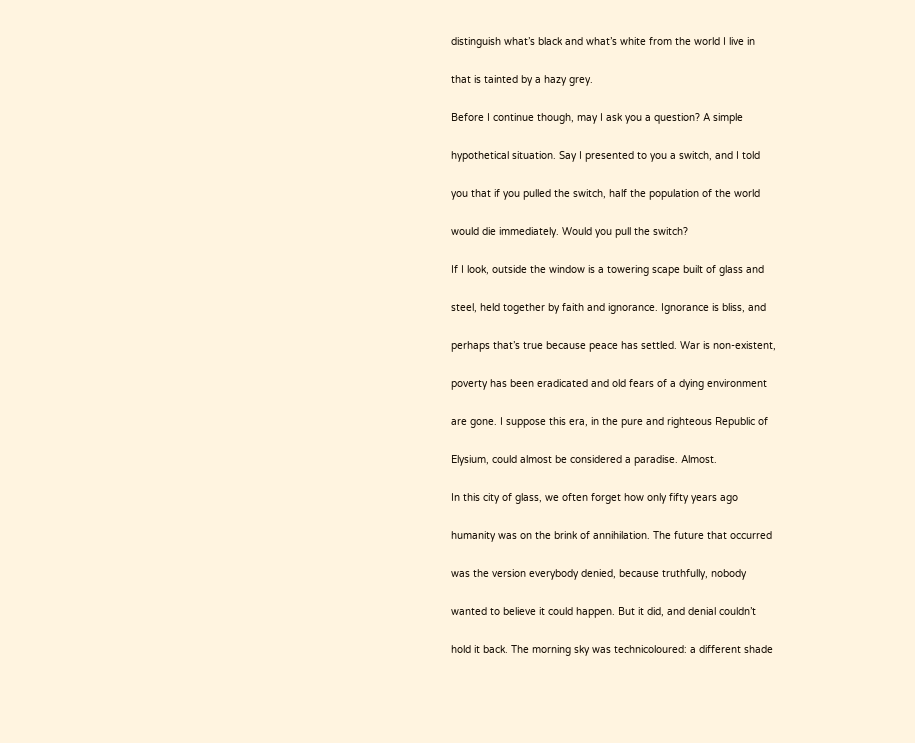distinguish what’s black and what’s white from the world I live in

that is tainted by a hazy grey.

Before I continue though, may I ask you a question? A simple

hypothetical situation. Say I presented to you a switch, and I told

you that if you pulled the switch, half the population of the world

would die immediately. Would you pull the switch?

If I look, outside the window is a towering scape built of glass and

steel, held together by faith and ignorance. Ignorance is bliss, and

perhaps that’s true because peace has settled. War is non-existent,

poverty has been eradicated and old fears of a dying environment

are gone. I suppose this era, in the pure and righteous Republic of

Elysium, could almost be considered a paradise. Almost.

In this city of glass, we often forget how only fifty years ago

humanity was on the brink of annihilation. The future that occurred

was the version everybody denied, because truthfully, nobody

wanted to believe it could happen. But it did, and denial couldn’t

hold it back. The morning sky was technicoloured: a different shade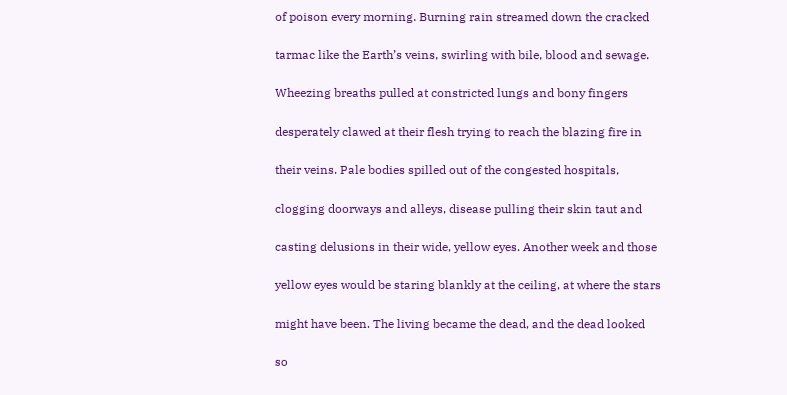of poison every morning. Burning rain streamed down the cracked

tarmac like the Earth’s veins, swirling with bile, blood and sewage.

Wheezing breaths pulled at constricted lungs and bony fingers

desperately clawed at their flesh trying to reach the blazing fire in

their veins. Pale bodies spilled out of the congested hospitals,

clogging doorways and alleys, disease pulling their skin taut and

casting delusions in their wide, yellow eyes. Another week and those

yellow eyes would be staring blankly at the ceiling, at where the stars

might have been. The living became the dead, and the dead looked

so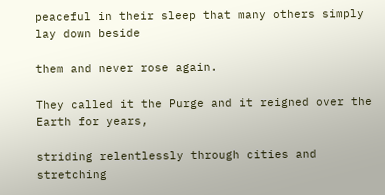peaceful in their sleep that many others simply lay down beside

them and never rose again.

They called it the Purge and it reigned over the Earth for years,

striding relentlessly through cities and stretching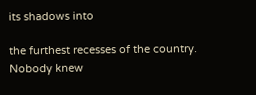its shadows into

the furthest recesses of the country. Nobody knew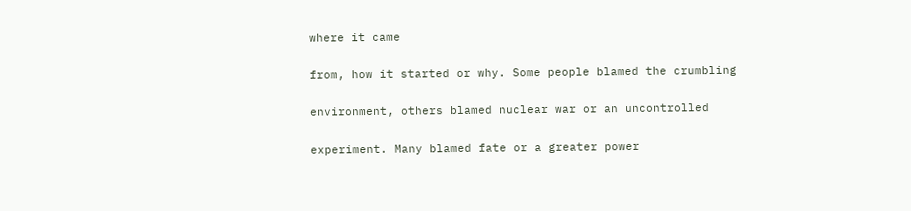where it came

from, how it started or why. Some people blamed the crumbling

environment, others blamed nuclear war or an uncontrolled

experiment. Many blamed fate or a greater power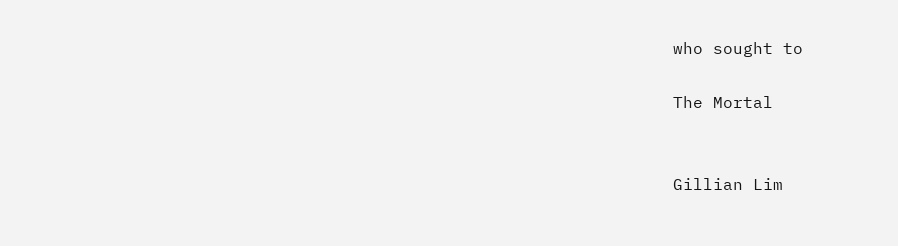who sought to

The Mortal


Gillian Lim